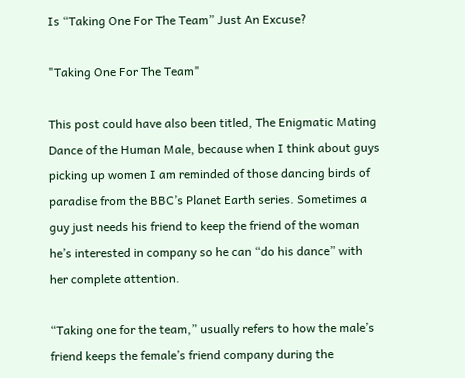Is “Taking One For The Team” Just An Excuse?

"Taking One For The Team"

This post could have also been titled, The Enigmatic Mating Dance of the Human Male, because when I think about guys picking up women I am reminded of those dancing birds of paradise from the BBC’s Planet Earth series. Sometimes a guy just needs his friend to keep the friend of the woman he’s interested in company so he can “do his dance” with her complete attention.

“Taking one for the team,” usually refers to how the male’s friend keeps the female’s friend company during the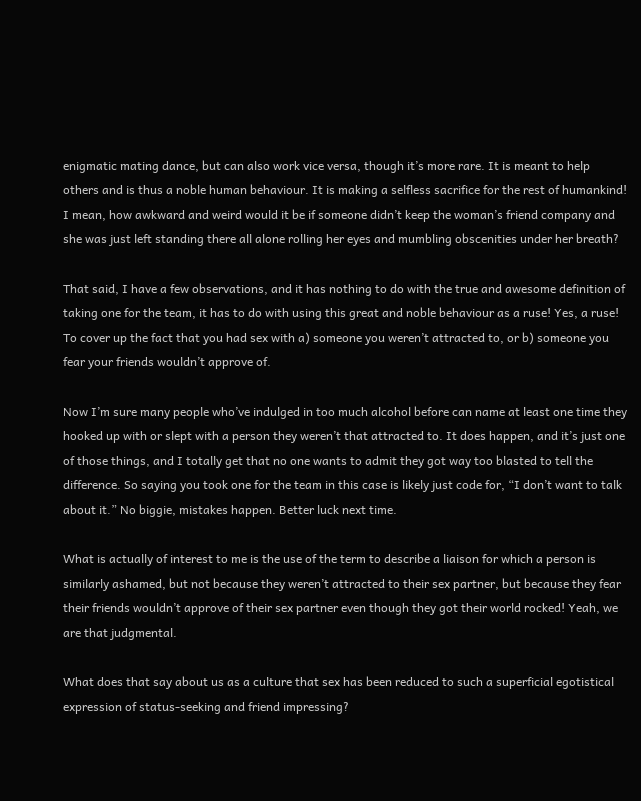enigmatic mating dance, but can also work vice versa, though it’s more rare. It is meant to help others and is thus a noble human behaviour. It is making a selfless sacrifice for the rest of humankind! I mean, how awkward and weird would it be if someone didn’t keep the woman’s friend company and she was just left standing there all alone rolling her eyes and mumbling obscenities under her breath?

That said, I have a few observations, and it has nothing to do with the true and awesome definition of taking one for the team, it has to do with using this great and noble behaviour as a ruse! Yes, a ruse! To cover up the fact that you had sex with a) someone you weren’t attracted to, or b) someone you fear your friends wouldn’t approve of.

Now I’m sure many people who’ve indulged in too much alcohol before can name at least one time they hooked up with or slept with a person they weren’t that attracted to. It does happen, and it’s just one of those things, and I totally get that no one wants to admit they got way too blasted to tell the difference. So saying you took one for the team in this case is likely just code for, “I don’t want to talk about it.” No biggie, mistakes happen. Better luck next time.

What is actually of interest to me is the use of the term to describe a liaison for which a person is similarly ashamed, but not because they weren’t attracted to their sex partner, but because they fear their friends wouldn’t approve of their sex partner even though they got their world rocked! Yeah, we are that judgmental.

What does that say about us as a culture that sex has been reduced to such a superficial egotistical expression of status-seeking and friend impressing?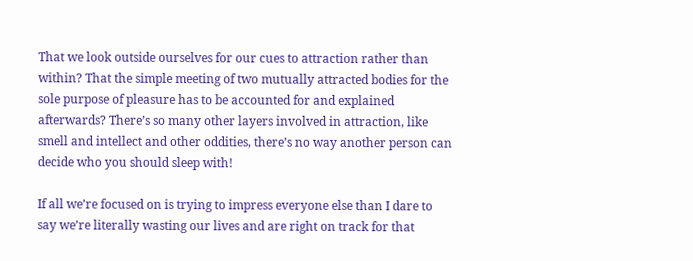That we look outside ourselves for our cues to attraction rather than within? That the simple meeting of two mutually attracted bodies for the sole purpose of pleasure has to be accounted for and explained afterwards? There’s so many other layers involved in attraction, like smell and intellect and other oddities, there’s no way another person can decide who you should sleep with!

If all we’re focused on is trying to impress everyone else than I dare to say we’re literally wasting our lives and are right on track for that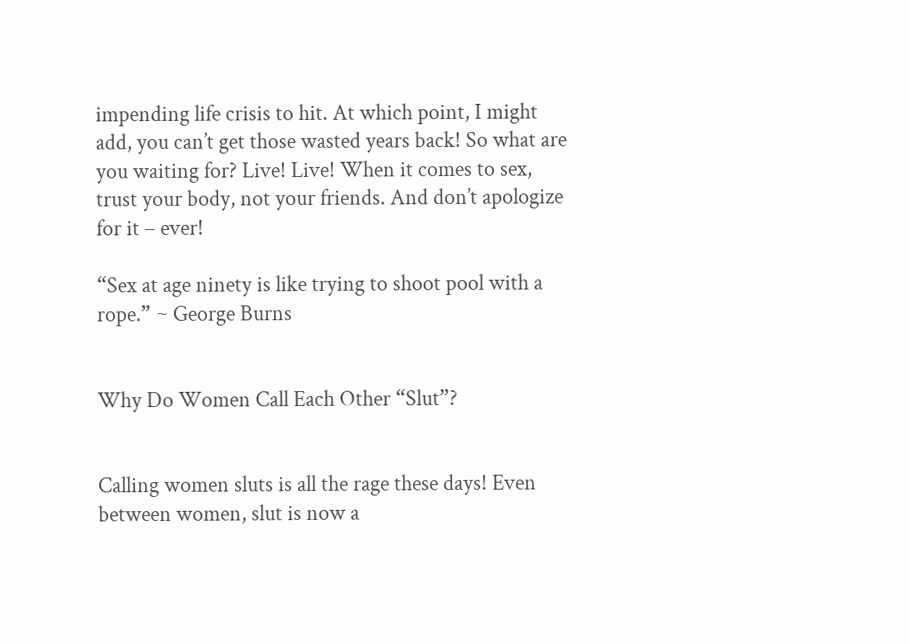impending life crisis to hit. At which point, I might add, you can’t get those wasted years back! So what are you waiting for? Live! Live! When it comes to sex, trust your body, not your friends. And don’t apologize for it – ever!

“Sex at age ninety is like trying to shoot pool with a rope.” ~ George Burns


Why Do Women Call Each Other “Slut”?


Calling women sluts is all the rage these days! Even between women, slut is now a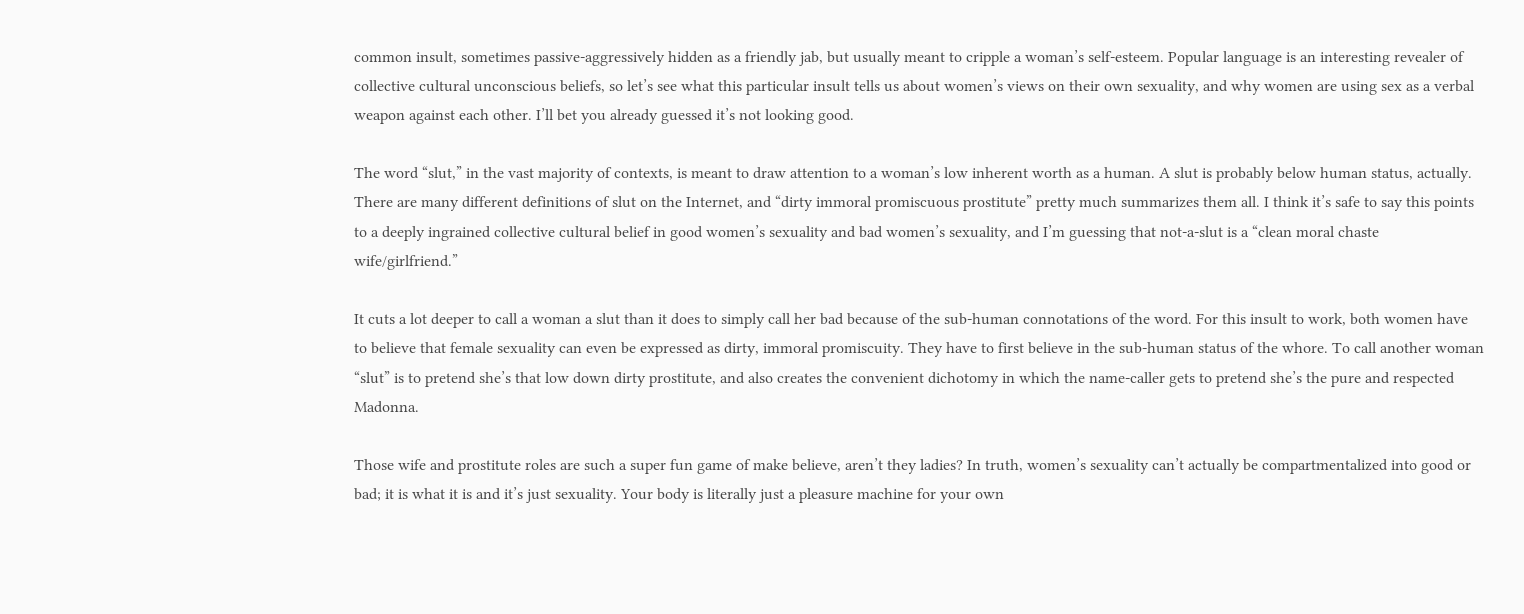common insult, sometimes passive-aggressively hidden as a friendly jab, but usually meant to cripple a woman’s self-esteem. Popular language is an interesting revealer of collective cultural unconscious beliefs, so let’s see what this particular insult tells us about women’s views on their own sexuality, and why women are using sex as a verbal weapon against each other. I’ll bet you already guessed it’s not looking good.

The word “slut,” in the vast majority of contexts, is meant to draw attention to a woman’s low inherent worth as a human. A slut is probably below human status, actually. There are many different definitions of slut on the Internet, and “dirty immoral promiscuous prostitute” pretty much summarizes them all. I think it’s safe to say this points to a deeply ingrained collective cultural belief in good women’s sexuality and bad women’s sexuality, and I’m guessing that not-a-slut is a “clean moral chaste wife/girlfriend.”

It cuts a lot deeper to call a woman a slut than it does to simply call her bad because of the sub-human connotations of the word. For this insult to work, both women have to believe that female sexuality can even be expressed as dirty, immoral promiscuity. They have to first believe in the sub-human status of the whore. To call another woman “slut” is to pretend she’s that low down dirty prostitute, and also creates the convenient dichotomy in which the name-caller gets to pretend she’s the pure and respected Madonna.

Those wife and prostitute roles are such a super fun game of make believe, aren’t they ladies? In truth, women’s sexuality can’t actually be compartmentalized into good or bad; it is what it is and it’s just sexuality. Your body is literally just a pleasure machine for your own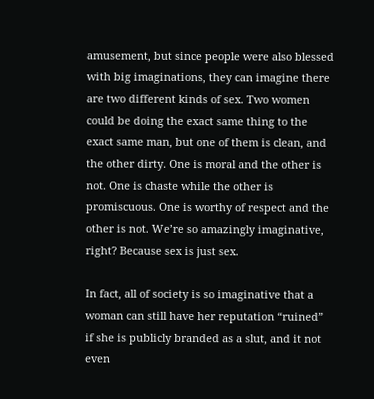amusement, but since people were also blessed with big imaginations, they can imagine there are two different kinds of sex. Two women could be doing the exact same thing to the exact same man, but one of them is clean, and the other dirty. One is moral and the other is not. One is chaste while the other is promiscuous. One is worthy of respect and the other is not. We’re so amazingly imaginative, right? Because sex is just sex.

In fact, all of society is so imaginative that a woman can still have her reputation “ruined” if she is publicly branded as a slut, and it not even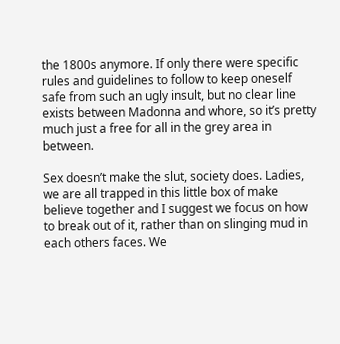the 1800s anymore. If only there were specific rules and guidelines to follow to keep oneself safe from such an ugly insult, but no clear line exists between Madonna and whore, so it’s pretty much just a free for all in the grey area in between.

Sex doesn’t make the slut, society does. Ladies, we are all trapped in this little box of make believe together and I suggest we focus on how to break out of it, rather than on slinging mud in each others faces. We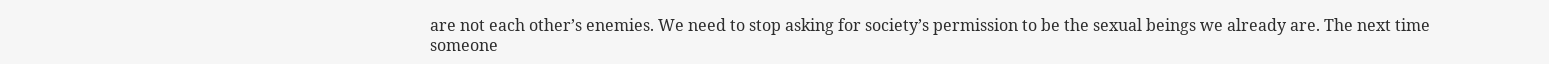are not each other’s enemies. We need to stop asking for society’s permission to be the sexual beings we already are. The next time someone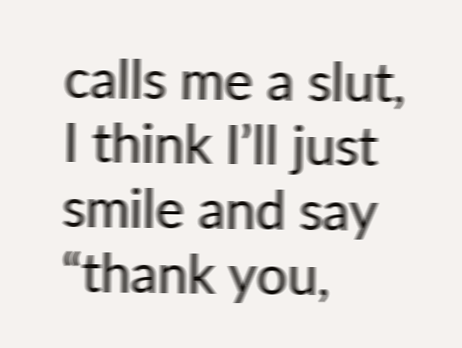calls me a slut, I think I’ll just smile and say “thank you,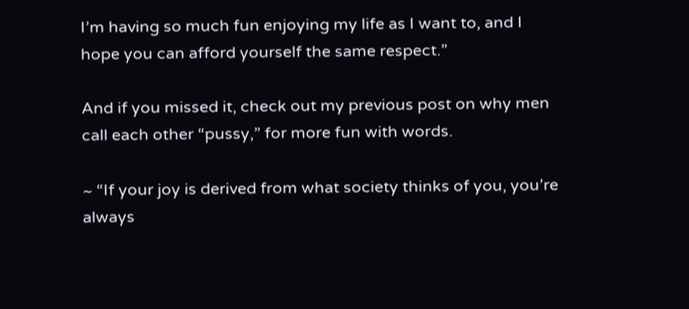I’m having so much fun enjoying my life as I want to, and I hope you can afford yourself the same respect.”

And if you missed it, check out my previous post on why men call each other “pussy,” for more fun with words.

~ “If your joy is derived from what society thinks of you, you’re always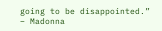going to be disappointed.” – Madonna